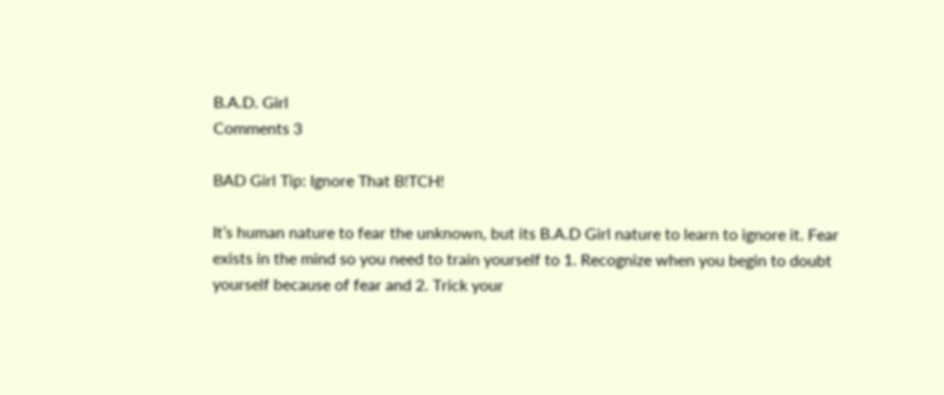B.A.D. Girl
Comments 3

BAD Girl Tip: Ignore That B!TCH!

It’s human nature to fear the unknown, but its B.A.D Girl nature to learn to ignore it. Fear exists in the mind so you need to train yourself to 1. Recognize when you begin to doubt yourself because of fear and 2. Trick your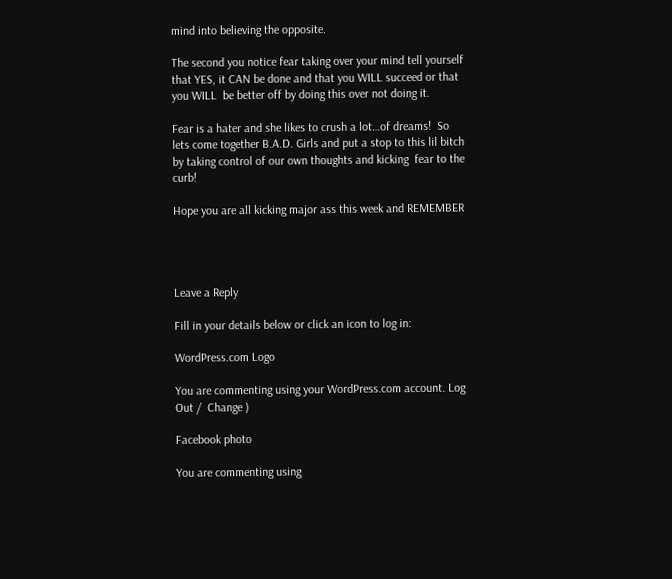mind into believing the opposite.

The second you notice fear taking over your mind tell yourself that YES, it CAN be done and that you WILL succeed or that you WILL  be better off by doing this over not doing it.

Fear is a hater and she likes to crush a lot…of dreams!  So lets come together B.A.D. Girls and put a stop to this lil bitch by taking control of our own thoughts and kicking  fear to the curb!

Hope you are all kicking major ass this week and REMEMBER




Leave a Reply

Fill in your details below or click an icon to log in:

WordPress.com Logo

You are commenting using your WordPress.com account. Log Out /  Change )

Facebook photo

You are commenting using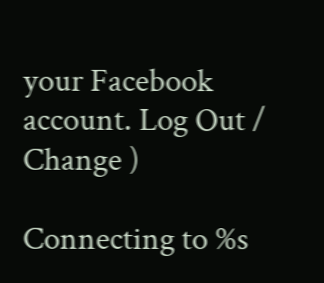your Facebook account. Log Out /  Change )

Connecting to %s